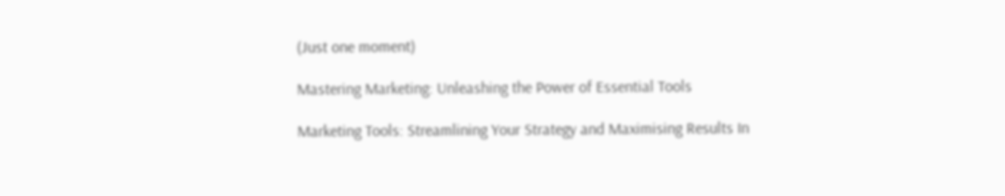(Just one moment)

Mastering Marketing: Unleashing the Power of Essential Tools

Marketing Tools: Streamlining Your Strategy and Maximising Results In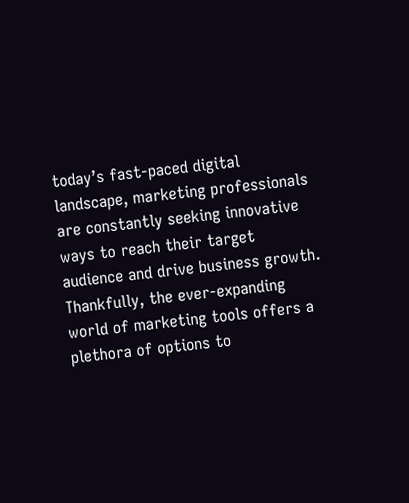today’s fast-paced digital landscape, marketing professionals are constantly seeking innovative ways to reach their target audience and drive business growth. Thankfully, the ever-expanding world of marketing tools offers a plethora of options to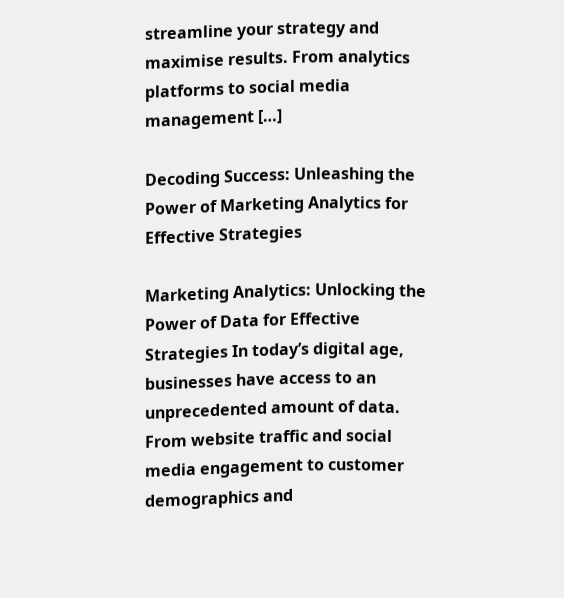streamline your strategy and maximise results. From analytics platforms to social media management […]

Decoding Success: Unleashing the Power of Marketing Analytics for Effective Strategies

Marketing Analytics: Unlocking the Power of Data for Effective Strategies In today’s digital age, businesses have access to an unprecedented amount of data. From website traffic and social media engagement to customer demographics and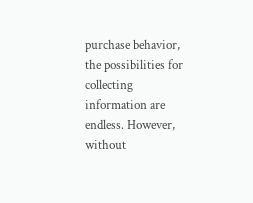purchase behavior, the possibilities for collecting information are endless. However, without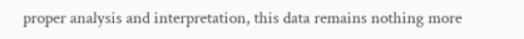proper analysis and interpretation, this data remains nothing more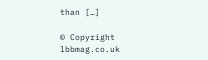than […]

© Copyright lbbmag.co.uk